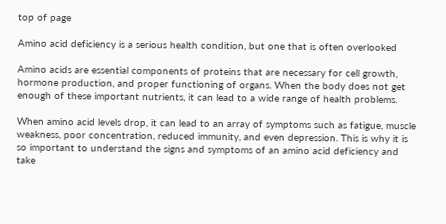top of page

Amino acid deficiency is a serious health condition, but one that is often overlooked

Amino acids are essential components of proteins that are necessary for cell growth, hormone production, and proper functioning of organs. When the body does not get enough of these important nutrients, it can lead to a wide range of health problems.

When amino acid levels drop, it can lead to an array of symptoms such as fatigue, muscle weakness, poor concentration, reduced immunity, and even depression. This is why it is so important to understand the signs and symptoms of an amino acid deficiency and take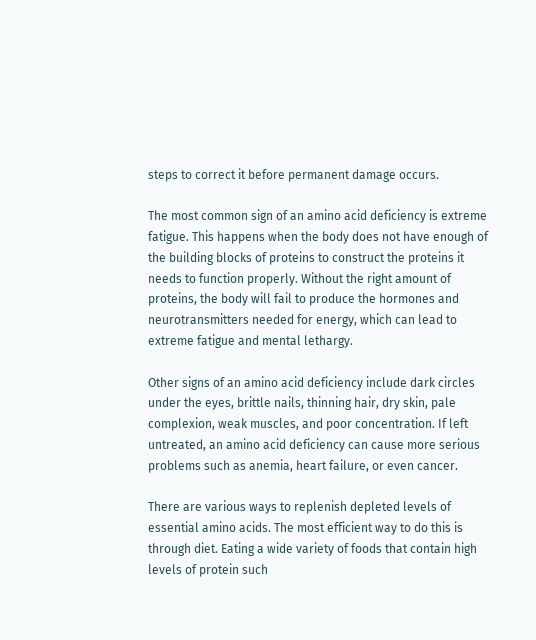steps to correct it before permanent damage occurs.

The most common sign of an amino acid deficiency is extreme fatigue. This happens when the body does not have enough of the building blocks of proteins to construct the proteins it needs to function properly. Without the right amount of proteins, the body will fail to produce the hormones and neurotransmitters needed for energy, which can lead to extreme fatigue and mental lethargy.

Other signs of an amino acid deficiency include dark circles under the eyes, brittle nails, thinning hair, dry skin, pale complexion, weak muscles, and poor concentration. If left untreated, an amino acid deficiency can cause more serious problems such as anemia, heart failure, or even cancer.

There are various ways to replenish depleted levels of essential amino acids. The most efficient way to do this is through diet. Eating a wide variety of foods that contain high levels of protein such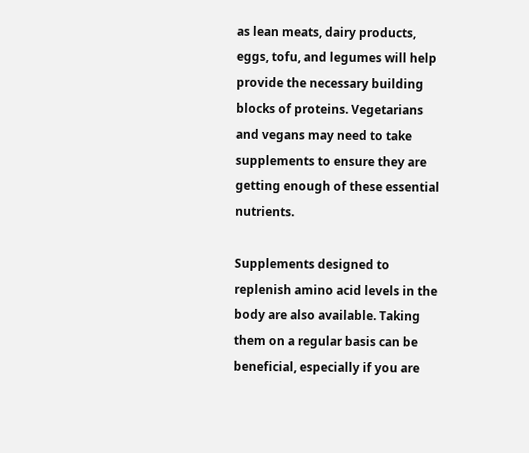as lean meats, dairy products, eggs, tofu, and legumes will help provide the necessary building blocks of proteins. Vegetarians and vegans may need to take supplements to ensure they are getting enough of these essential nutrients.

Supplements designed to replenish amino acid levels in the body are also available. Taking them on a regular basis can be beneficial, especially if you are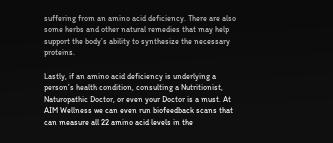suffering from an amino acid deficiency. There are also some herbs and other natural remedies that may help support the body’s ability to synthesize the necessary proteins.

Lastly, if an amino acid deficiency is underlying a person’s health condition, consulting a Nutritionist, Naturopathic Doctor, or even your Doctor is a must. At AIM Wellness we can even run biofeedback scans that can measure all 22 amino acid levels in the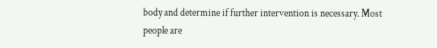body and determine if further intervention is necessary. Most people are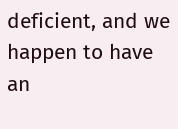deficient, and we happen to have an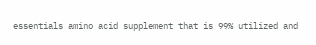essentials amino acid supplement that is 99% utilized and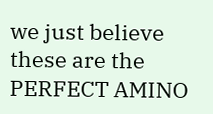we just believe these are the PERFECT AMINO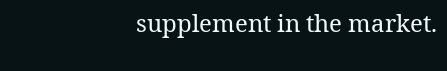supplement in the market.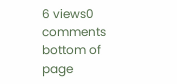6 views0 comments
bottom of page